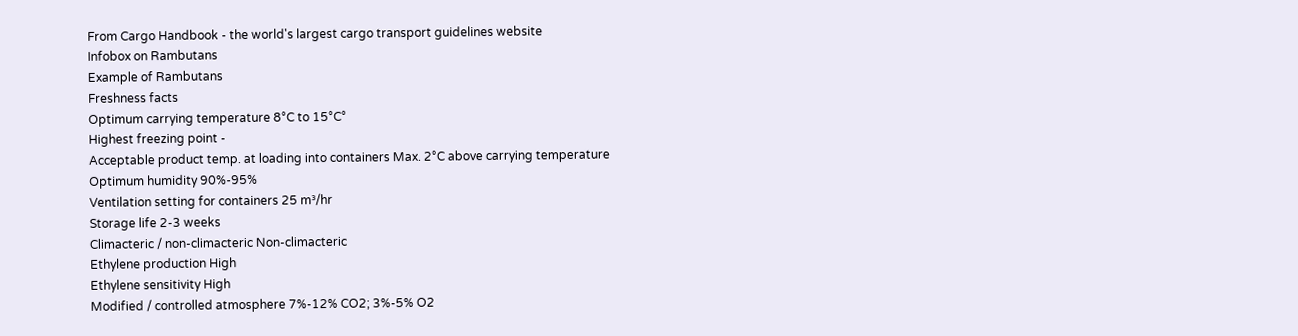From Cargo Handbook - the world's largest cargo transport guidelines website
Infobox on Rambutans
Example of Rambutans
Freshness facts
Optimum carrying temperature 8°C to 15°C°
Highest freezing point -
Acceptable product temp. at loading into containers Max. 2°C above carrying temperature
Optimum humidity 90%-95%
Ventilation setting for containers 25 m³/hr
Storage life 2-3 weeks
Climacteric / non-climacteric Non-climacteric
Ethylene production High
Ethylene sensitivity High
Modified / controlled atmosphere 7%-12% CO2; 3%-5% O2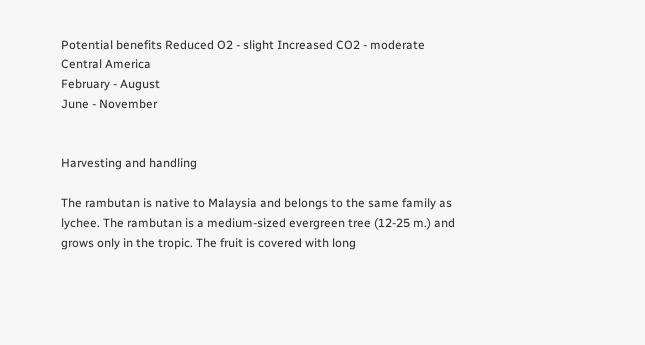Potential benefits Reduced O2 - slight Increased CO2 - moderate
Central America
February - August
June - November


Harvesting and handling

The rambutan is native to Malaysia and belongs to the same family as lychee. The rambutan is a medium-sized evergreen tree (12-25 m.) and grows only in the tropic. The fruit is covered with long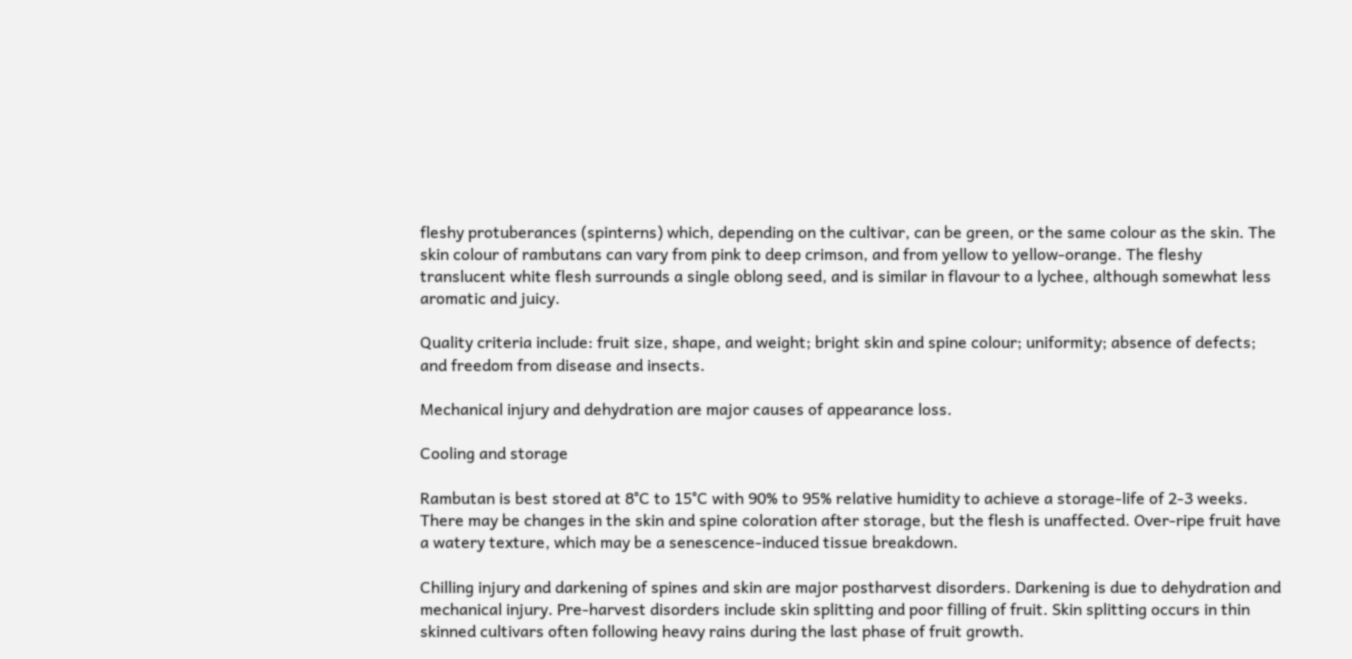fleshy protuberances (spinterns) which, depending on the cultivar, can be green, or the same colour as the skin. The skin colour of rambutans can vary from pink to deep crimson, and from yellow to yellow-orange. The fleshy translucent white flesh surrounds a single oblong seed, and is similar in flavour to a lychee, although somewhat less aromatic and juicy.

Quality criteria include: fruit size, shape, and weight; bright skin and spine colour; uniformity; absence of defects; and freedom from disease and insects.

Mechanical injury and dehydration are major causes of appearance loss.

Cooling and storage

Rambutan is best stored at 8°C to 15°C with 90% to 95% relative humidity to achieve a storage-life of 2-3 weeks. There may be changes in the skin and spine coloration after storage, but the flesh is unaffected. Over-ripe fruit have a watery texture, which may be a senescence-induced tissue breakdown.

Chilling injury and darkening of spines and skin are major postharvest disorders. Darkening is due to dehydration and mechanical injury. Pre-harvest disorders include skin splitting and poor filling of fruit. Skin splitting occurs in thin skinned cultivars often following heavy rains during the last phase of fruit growth.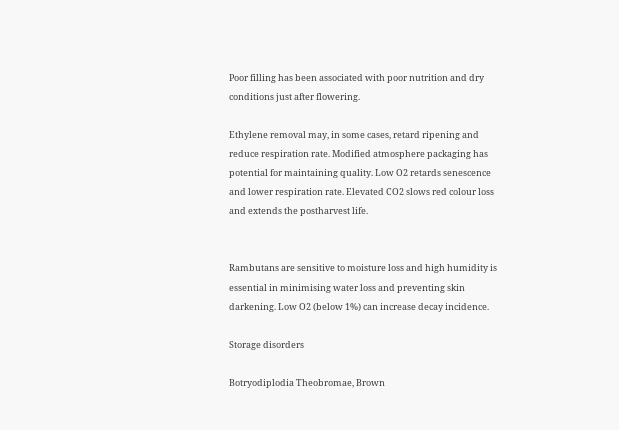Poor filling has been associated with poor nutrition and dry conditions just after flowering.

Ethylene removal may, in some cases, retard ripening and reduce respiration rate. Modified atmosphere packaging has potential for maintaining quality. Low O2 retards senescence and lower respiration rate. Elevated CO2 slows red colour loss and extends the postharvest life.


Rambutans are sensitive to moisture loss and high humidity is essential in minimising water loss and preventing skin darkening. Low O2 (below 1%) can increase decay incidence.

Storage disorders

Botryodiplodia Theobromae, Brown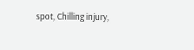spot, Chilling injury,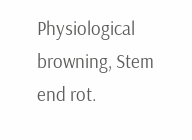Physiological browning, Stem end rot.